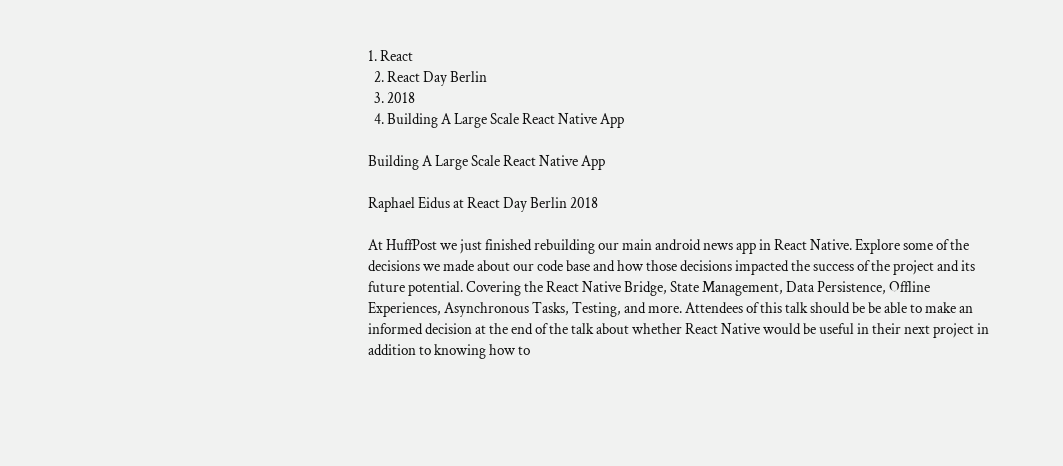1. React
  2. React Day Berlin
  3. 2018
  4. Building A Large Scale React Native App

Building A Large Scale React Native App

Raphael Eidus at React Day Berlin 2018

At HuffPost we just finished rebuilding our main android news app in React Native. Explore some of the decisions we made about our code base and how those decisions impacted the success of the project and its future potential. Covering the React Native Bridge, State Management, Data Persistence, Offline Experiences, Asynchronous Tasks, Testing, and more. Attendees of this talk should be be able to make an informed decision at the end of the talk about whether React Native would be useful in their next project in addition to knowing how to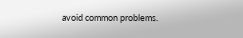avoid common problems.